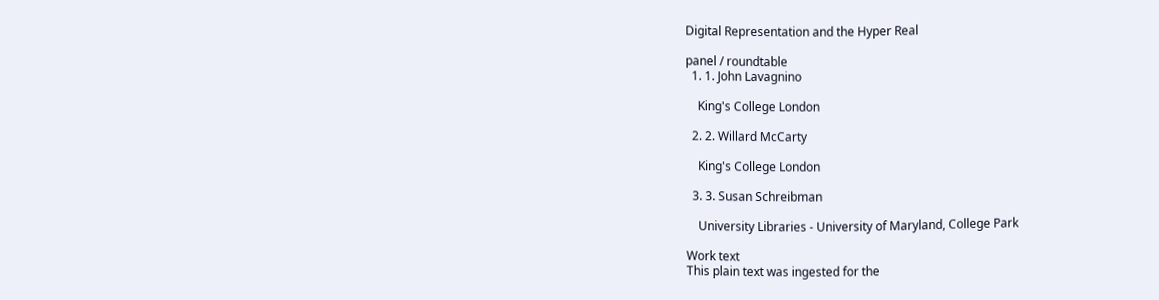Digital Representation and the Hyper Real

panel / roundtable
  1. 1. John Lavagnino

    King's College London

  2. 2. Willard McCarty

    King's College London

  3. 3. Susan Schreibman

    University Libraries - University of Maryland, College Park

Work text
This plain text was ingested for the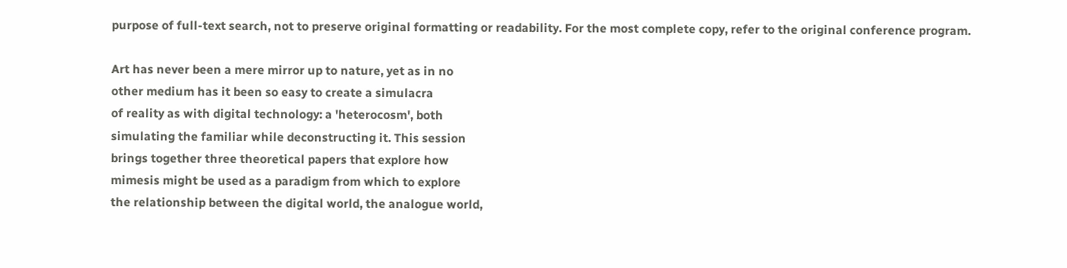purpose of full-text search, not to preserve original formatting or readability. For the most complete copy, refer to the original conference program.

Art has never been a mere mirror up to nature, yet as in no
other medium has it been so easy to create a simulacra
of reality as with digital technology: a 'heterocosm', both
simulating the familiar while deconstructing it. This session
brings together three theoretical papers that explore how
mimesis might be used as a paradigm from which to explore
the relationship between the digital world, the analogue world,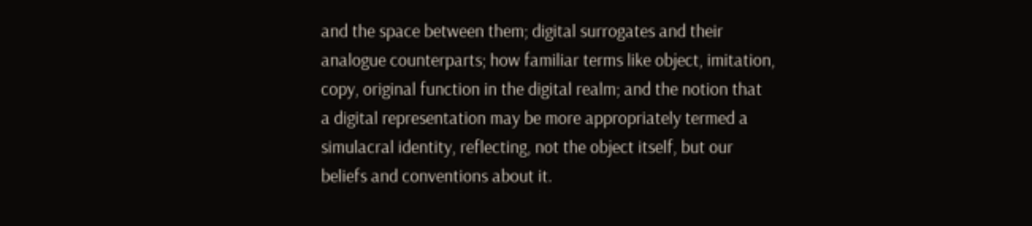and the space between them; digital surrogates and their
analogue counterparts; how familiar terms like object, imitation,
copy, original function in the digital realm; and the notion that
a digital representation may be more appropriately termed a
simulacral identity, reflecting, not the object itself, but our
beliefs and conventions about it.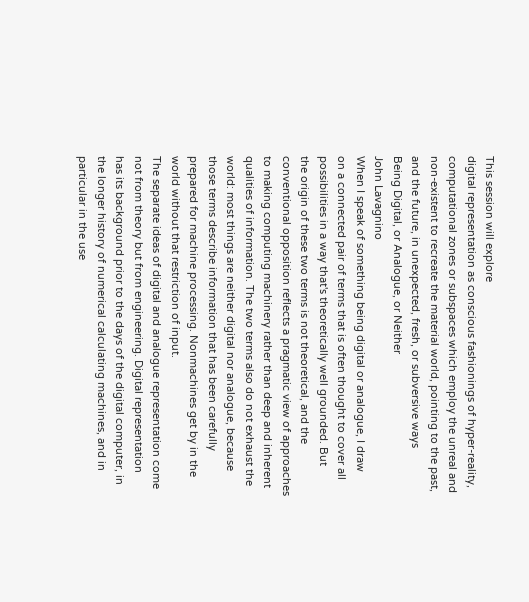This session will explore
digital representation as conscious fashionings of hyper-reality,
computational zones or subspaces which employ the unreal and
non-existent to recreate the material world, pointing to the past,
and the future, in unexpected, fresh, or subversive ways
Being Digital, or Analogue, or Neither
John Lavagnino
When I speak of something being digital or analogue, I draw
on a connected pair of terms that is often thought to cover all
possibilities in a way that's theoretically well grounded. But
the origin of these two terms is not theoretical, and the
conventional opposition reflects a pragmatic view of approaches
to making computing machinery rather than deep and inherent
qualities of information. The two terms also do not exhaust the
world: most things are neither digital nor analogue, because
those terms describe information that has been carefully
prepared for machine processing. Nonmachines get by in the
world without that restriction of input.
The separate ideas of digital and analogue representation come
not from theory but from engineering. Digital representation
has its background prior to the days of the digital computer, in
the longer history of numerical calculating machines, and in
particular in the use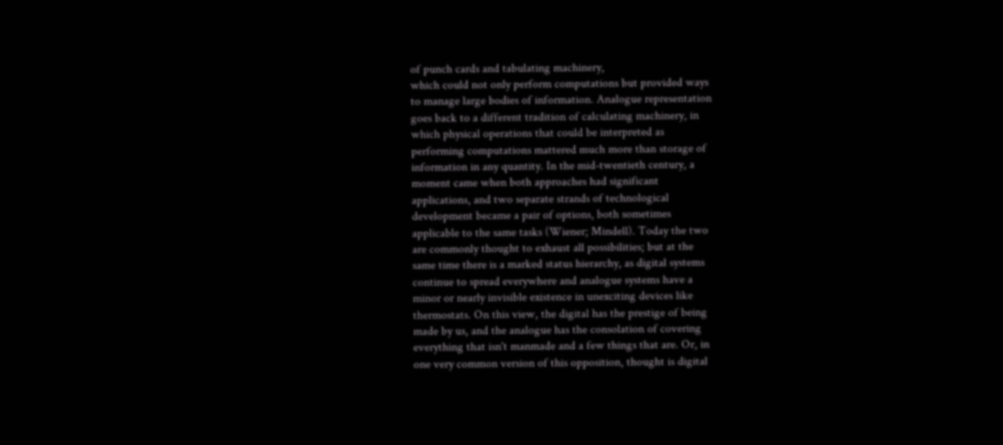of punch cards and tabulating machinery,
which could not only perform computations but provided ways
to manage large bodies of information. Analogue representation
goes back to a different tradition of calculating machinery, in
which physical operations that could be interpreted as
performing computations mattered much more than storage of
information in any quantity. In the mid-twentieth century, a
moment came when both approaches had significant
applications, and two separate strands of technological
development became a pair of options, both sometimes
applicable to the same tasks (Wiener; Mindell). Today the two
are commonly thought to exhaust all possibilities; but at the
same time there is a marked status hierarchy, as digital systems
continue to spread everywhere and analogue systems have a
minor or nearly invisible existence in unexciting devices like
thermostats. On this view, the digital has the prestige of being
made by us, and the analogue has the consolation of covering
everything that isn't manmade and a few things that are. Or, in
one very common version of this opposition, thought is digital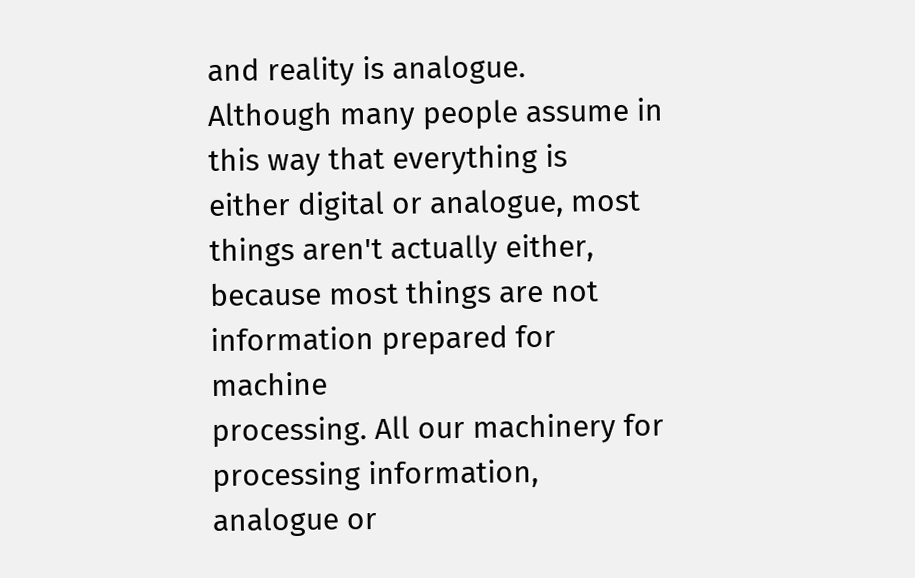and reality is analogue.
Although many people assume in this way that everything is
either digital or analogue, most things aren't actually either,
because most things are not information prepared for machine
processing. All our machinery for processing information,
analogue or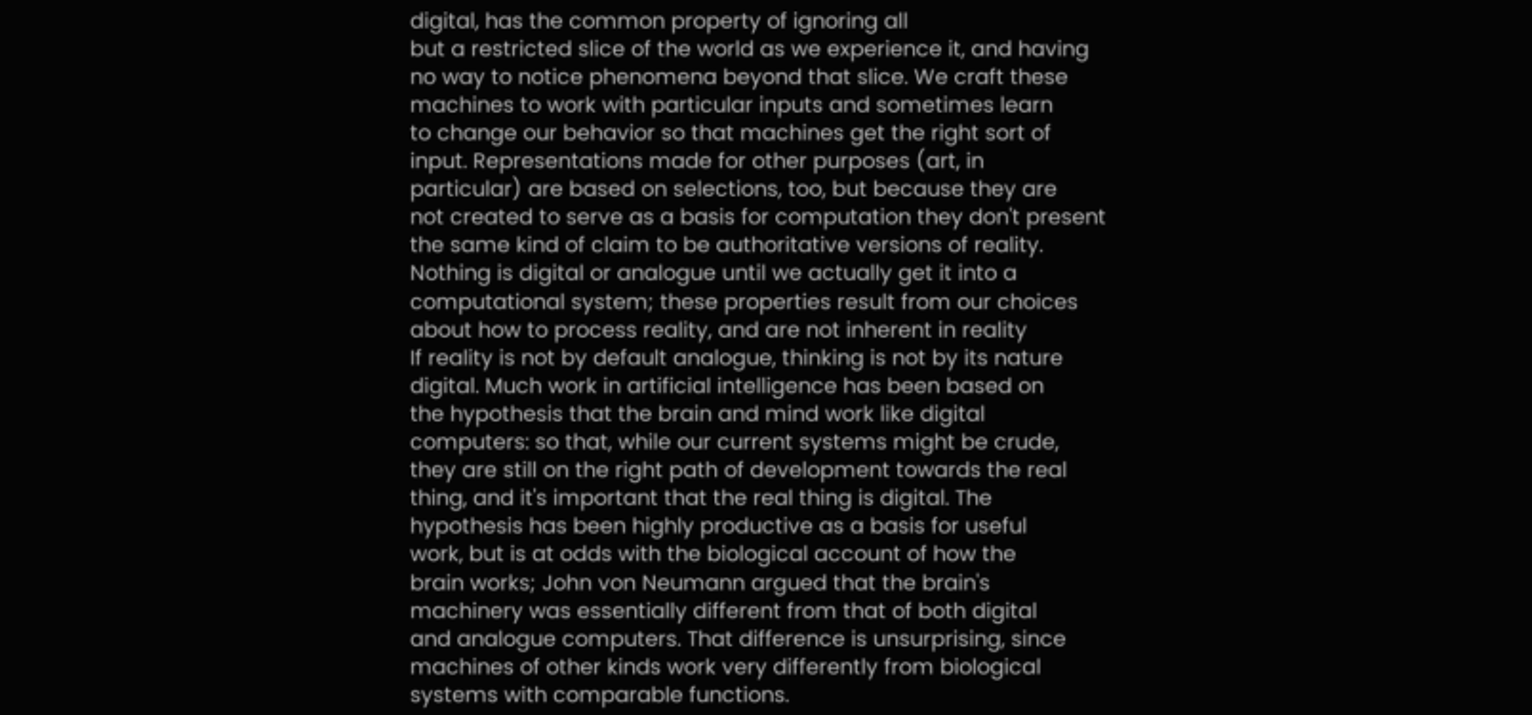digital, has the common property of ignoring all
but a restricted slice of the world as we experience it, and having
no way to notice phenomena beyond that slice. We craft these
machines to work with particular inputs and sometimes learn
to change our behavior so that machines get the right sort of
input. Representations made for other purposes (art, in
particular) are based on selections, too, but because they are
not created to serve as a basis for computation they don't present
the same kind of claim to be authoritative versions of reality.
Nothing is digital or analogue until we actually get it into a
computational system; these properties result from our choices
about how to process reality, and are not inherent in reality
If reality is not by default analogue, thinking is not by its nature
digital. Much work in artificial intelligence has been based on
the hypothesis that the brain and mind work like digital
computers: so that, while our current systems might be crude,
they are still on the right path of development towards the real
thing, and it's important that the real thing is digital. The
hypothesis has been highly productive as a basis for useful
work, but is at odds with the biological account of how the
brain works; John von Neumann argued that the brain's
machinery was essentially different from that of both digital
and analogue computers. That difference is unsurprising, since
machines of other kinds work very differently from biological
systems with comparable functions.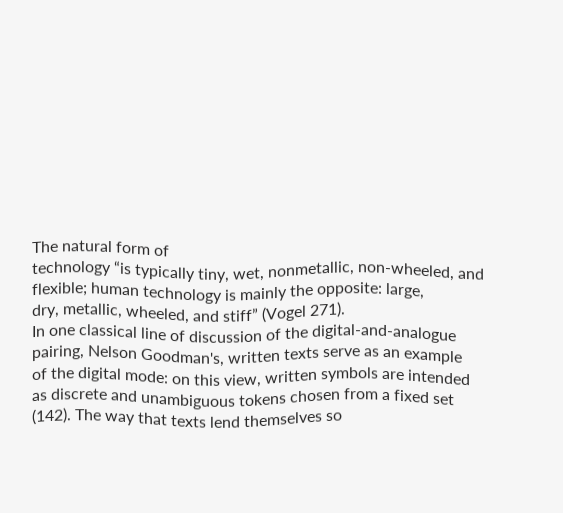The natural form of
technology “is typically tiny, wet, nonmetallic, non-wheeled, and flexible; human technology is mainly the opposite: large,
dry, metallic, wheeled, and stiff” (Vogel 271).
In one classical line of discussion of the digital-and-analogue
pairing, Nelson Goodman's, written texts serve as an example
of the digital mode: on this view, written symbols are intended
as discrete and unambiguous tokens chosen from a fixed set
(142). The way that texts lend themselves so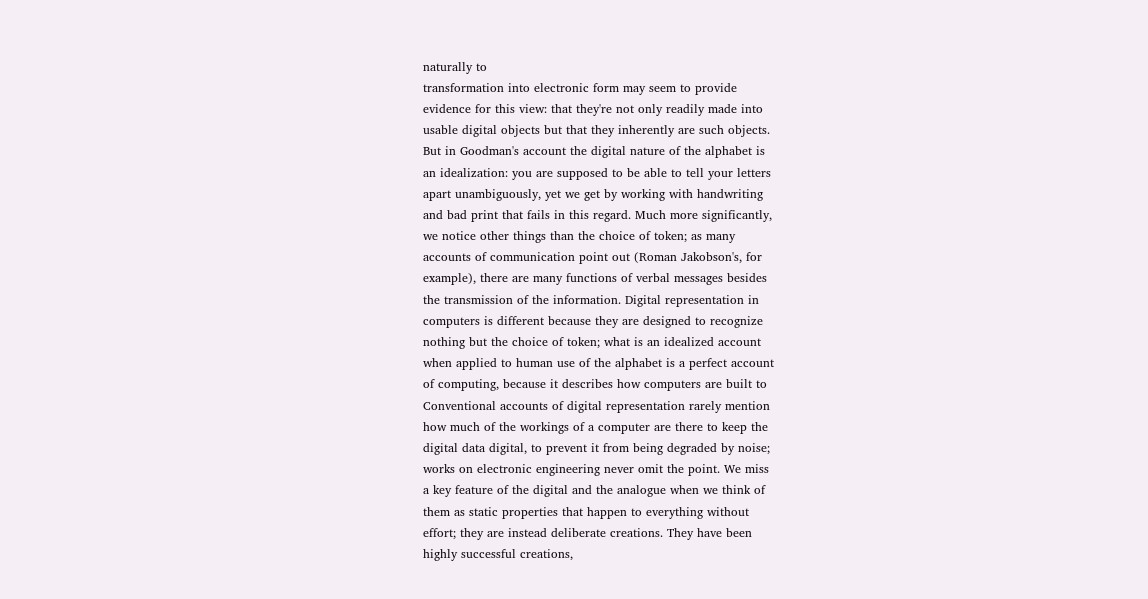naturally to
transformation into electronic form may seem to provide
evidence for this view: that they're not only readily made into
usable digital objects but that they inherently are such objects.
But in Goodman's account the digital nature of the alphabet is
an idealization: you are supposed to be able to tell your letters
apart unambiguously, yet we get by working with handwriting
and bad print that fails in this regard. Much more significantly,
we notice other things than the choice of token; as many
accounts of communication point out (Roman Jakobson's, for
example), there are many functions of verbal messages besides
the transmission of the information. Digital representation in
computers is different because they are designed to recognize
nothing but the choice of token; what is an idealized account
when applied to human use of the alphabet is a perfect account
of computing, because it describes how computers are built to
Conventional accounts of digital representation rarely mention
how much of the workings of a computer are there to keep the
digital data digital, to prevent it from being degraded by noise;
works on electronic engineering never omit the point. We miss
a key feature of the digital and the analogue when we think of
them as static properties that happen to everything without
effort; they are instead deliberate creations. They have been
highly successful creations,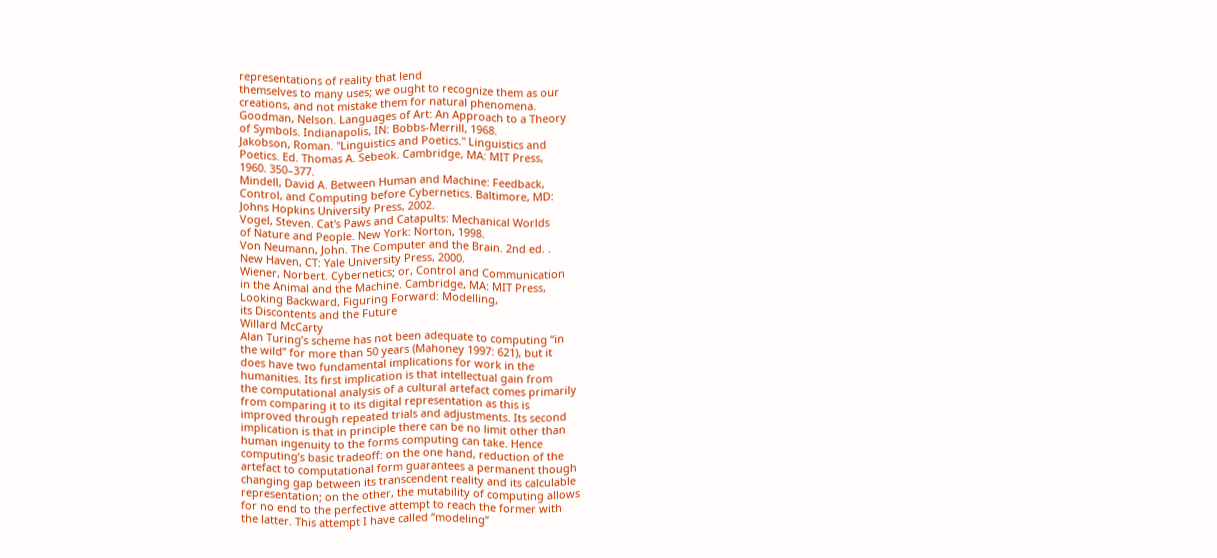representations of reality that lend
themselves to many uses; we ought to recognize them as our
creations, and not mistake them for natural phenomena.
Goodman, Nelson. Languages of Art: An Approach to a Theory
of Symbols. Indianapolis, IN: Bobbs-Merrill, 1968.
Jakobson, Roman. "Linguistics and Poetics." Linguistics and
Poetics. Ed. Thomas A. Sebeok. Cambridge, MA: MIT Press,
1960. 350–377.
Mindell, David A. Between Human and Machine: Feedback,
Control, and Computing before Cybernetics. Baltimore, MD:
Johns Hopkins University Press, 2002.
Vogel, Steven. Cat's Paws and Catapults: Mechanical Worlds
of Nature and People. New York: Norton, 1998.
Von Neumann, John. The Computer and the Brain. 2nd ed. .
New Haven, CT: Yale University Press, 2000.
Wiener, Norbert. Cybernetics; or, Control and Communication
in the Animal and the Machine. Cambridge, MA: MIT Press,
Looking Backward, Figuring Forward: Modelling,
its Discontents and the Future
Willard McCarty
Alan Turing’s scheme has not been adequate to computing “in
the wild” for more than 50 years (Mahoney 1997: 621), but it
does have two fundamental implications for work in the
humanities. Its first implication is that intellectual gain from
the computational analysis of a cultural artefact comes primarily
from comparing it to its digital representation as this is
improved through repeated trials and adjustments. Its second
implication is that in principle there can be no limit other than
human ingenuity to the forms computing can take. Hence
computing’s basic tradeoff: on the one hand, reduction of the
artefact to computational form guarantees a permanent though
changing gap between its transcendent reality and its calculable
representation; on the other, the mutability of computing allows
for no end to the perfective attempt to reach the former with
the latter. This attempt I have called “modeling”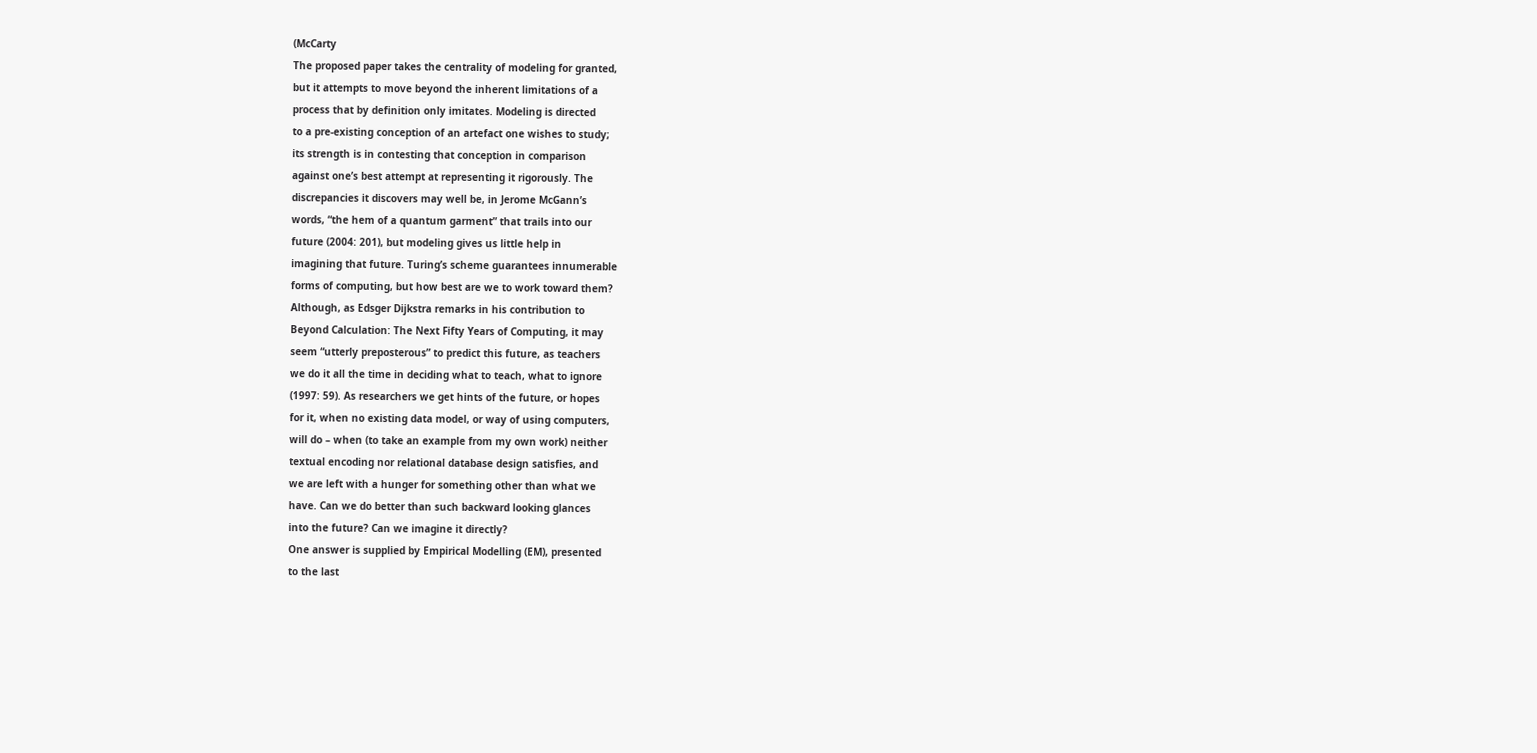(McCarty
The proposed paper takes the centrality of modeling for granted,
but it attempts to move beyond the inherent limitations of a
process that by definition only imitates. Modeling is directed
to a pre-existing conception of an artefact one wishes to study;
its strength is in contesting that conception in comparison
against one’s best attempt at representing it rigorously. The
discrepancies it discovers may well be, in Jerome McGann’s
words, “the hem of a quantum garment” that trails into our
future (2004: 201), but modeling gives us little help in
imagining that future. Turing’s scheme guarantees innumerable
forms of computing, but how best are we to work toward them?
Although, as Edsger Dijkstra remarks in his contribution to
Beyond Calculation: The Next Fifty Years of Computing, it may
seem “utterly preposterous” to predict this future, as teachers
we do it all the time in deciding what to teach, what to ignore
(1997: 59). As researchers we get hints of the future, or hopes
for it, when no existing data model, or way of using computers,
will do – when (to take an example from my own work) neither
textual encoding nor relational database design satisfies, and
we are left with a hunger for something other than what we
have. Can we do better than such backward looking glances
into the future? Can we imagine it directly?
One answer is supplied by Empirical Modelling (EM), presented
to the last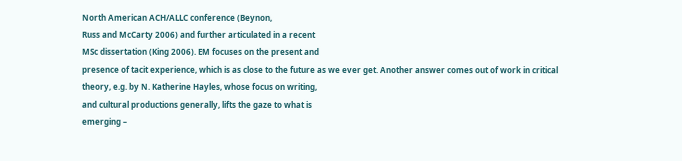North American ACH/ALLC conference (Beynon,
Russ and McCarty 2006) and further articulated in a recent
MSc dissertation (King 2006). EM focuses on the present and
presence of tacit experience, which is as close to the future as we ever get. Another answer comes out of work in critical
theory, e.g. by N. Katherine Hayles, whose focus on writing,
and cultural productions generally, lifts the gaze to what is
emerging –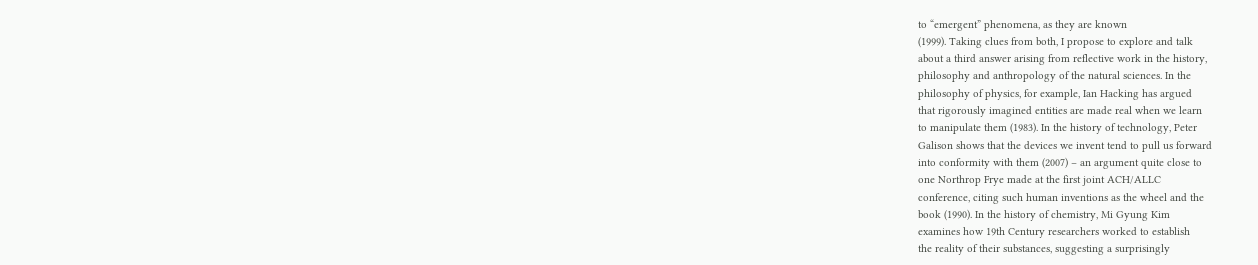to “emergent” phenomena, as they are known
(1999). Taking clues from both, I propose to explore and talk
about a third answer arising from reflective work in the history,
philosophy and anthropology of the natural sciences. In the
philosophy of physics, for example, Ian Hacking has argued
that rigorously imagined entities are made real when we learn
to manipulate them (1983). In the history of technology, Peter
Galison shows that the devices we invent tend to pull us forward
into conformity with them (2007) – an argument quite close to
one Northrop Frye made at the first joint ACH/ALLC
conference, citing such human inventions as the wheel and the
book (1990). In the history of chemistry, Mi Gyung Kim
examines how 19th Century researchers worked to establish
the reality of their substances, suggesting a surprisingly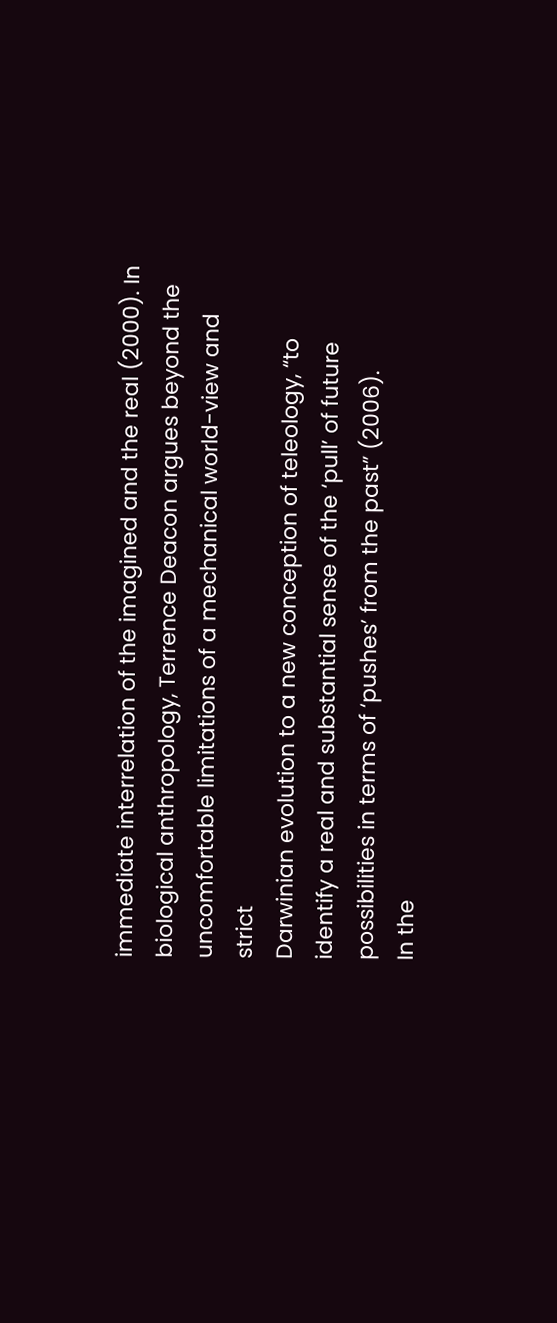immediate interrelation of the imagined and the real (2000). In
biological anthropology, Terrence Deacon argues beyond the
uncomfortable limitations of a mechanical world-view and strict
Darwinian evolution to a new conception of teleology, “to
identify a real and substantial sense of the ‘pull’ of future
possibilities in terms of ‘pushes’ from the past” (2006).
In the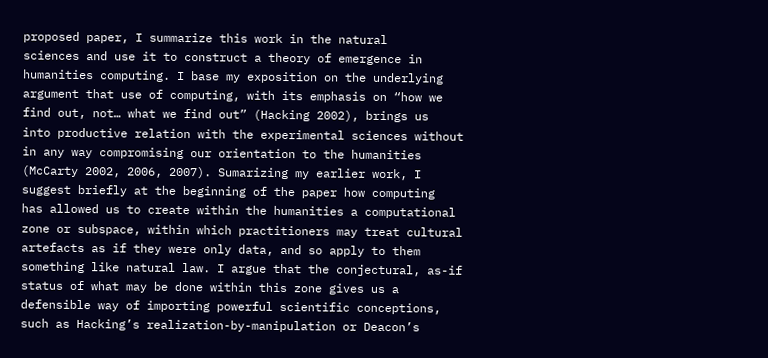proposed paper, I summarize this work in the natural
sciences and use it to construct a theory of emergence in
humanities computing. I base my exposition on the underlying
argument that use of computing, with its emphasis on “how we
find out, not… what we find out” (Hacking 2002), brings us
into productive relation with the experimental sciences without
in any way compromising our orientation to the humanities
(McCarty 2002, 2006, 2007). Sumarizing my earlier work, I
suggest briefly at the beginning of the paper how computing
has allowed us to create within the humanities a computational
zone or subspace, within which practitioners may treat cultural
artefacts as if they were only data, and so apply to them
something like natural law. I argue that the conjectural, as-if
status of what may be done within this zone gives us a
defensible way of importing powerful scientific conceptions,
such as Hacking’s realization-by-manipulation or Deacon’s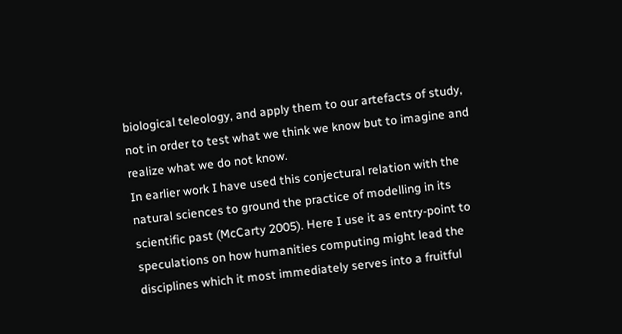biological teleology, and apply them to our artefacts of study,
not in order to test what we think we know but to imagine and
realize what we do not know.
In earlier work I have used this conjectural relation with the
natural sciences to ground the practice of modelling in its
scientific past (McCarty 2005). Here I use it as entry-point to
speculations on how humanities computing might lead the
disciplines which it most immediately serves into a fruitful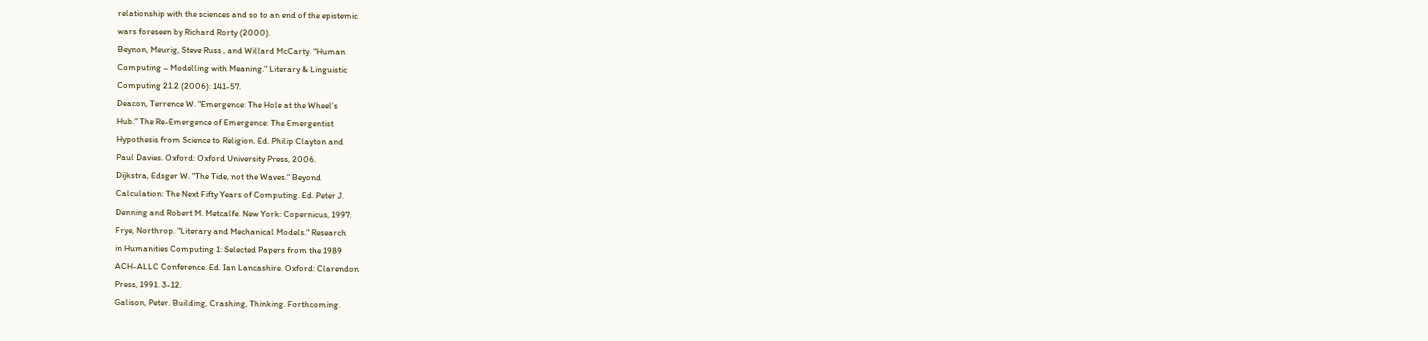relationship with the sciences and so to an end of the epistemic
wars foreseen by Richard Rorty (2000).
Beynon, Meurig, Steve Russ , and Willard McCarty. "Human
Computing – Modelling with Meaning." Literary & Linguistic
Computing 21.2 (2006): 141-57.
Deacon, Terrence W. "Emergence: The Hole at the Wheel’s
Hub." The Re-Emergence of Emergence: The Emergentist
Hypothesis from Science to Religion. Ed. Philip Clayton and
Paul Davies. Oxford: Oxford University Press, 2006.
Dijkstra, Edsger W. "The Tide, not the Waves." Beyond
Calculation: The Next Fifty Years of Computing. Ed. Peter J.
Denning and Robert M. Metcalfe. New York: Copernicus, 1997.
Frye, Northrop. "Literary and Mechanical Models." Research
in Humanities Computing 1: Selected Papers from the 1989
ACH-ALLC Conference. Ed. Ian Lancashire. Oxford: Clarendon
Press, 1991. 3-12.
Galison, Peter. Building, Crashing, Thinking. Forthcoming.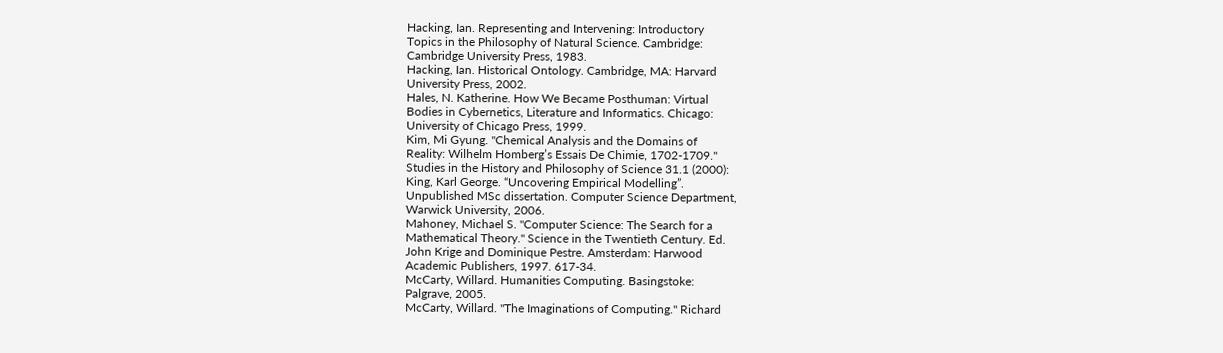Hacking, Ian. Representing and Intervening: Introductory
Topics in the Philosophy of Natural Science. Cambridge:
Cambridge University Press, 1983.
Hacking, Ian. Historical Ontology. Cambridge, MA: Harvard
University Press, 2002.
Hales, N. Katherine. How We Became Posthuman: Virtual
Bodies in Cybernetics, Literature and Informatics. Chicago:
University of Chicago Press, 1999.
Kim, Mi Gyung. "Chemical Analysis and the Domains of
Reality: Wilhelm Homberg’s Essais De Chimie, 1702-1709."
Studies in the History and Philosophy of Science 31.1 (2000):
King, Karl George. “Uncovering Empirical Modelling”.
Unpublished MSc dissertation. Computer Science Department,
Warwick University, 2006.
Mahoney, Michael S. "Computer Science: The Search for a
Mathematical Theory." Science in the Twentieth Century. Ed.
John Krige and Dominique Pestre. Amsterdam: Harwood
Academic Publishers, 1997. 617-34.
McCarty, Willard. Humanities Computing. Basingstoke:
Palgrave, 2005.
McCarty, Willard. "The Imaginations of Computing." Richard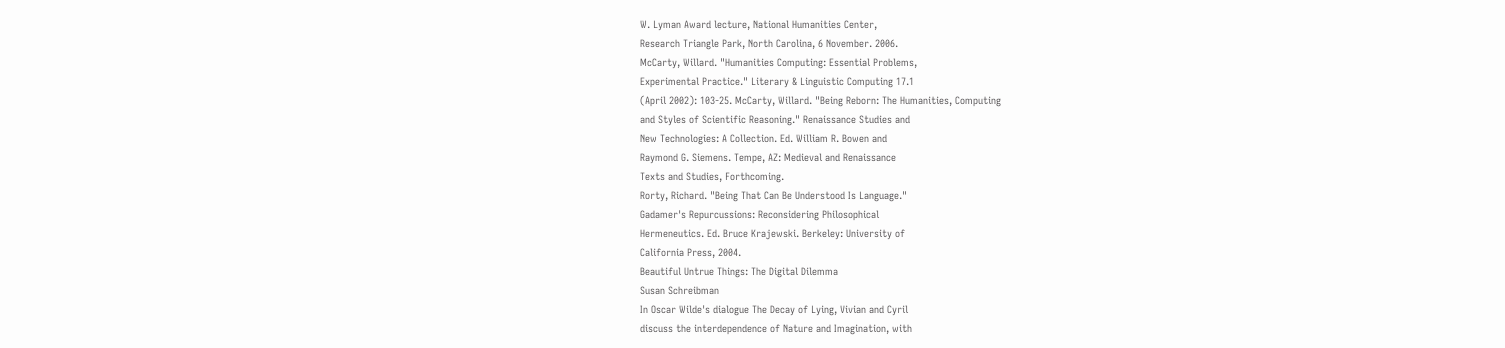W. Lyman Award lecture, National Humanities Center,
Research Triangle Park, North Carolina, 6 November. 2006.
McCarty, Willard. "Humanities Computing: Essential Problems,
Experimental Practice." Literary & Linguistic Computing 17.1
(April 2002): 103-25. McCarty, Willard. "Being Reborn: The Humanities, Computing
and Styles of Scientific Reasoning." Renaissance Studies and
New Technologies: A Collection. Ed. William R. Bowen and
Raymond G. Siemens. Tempe, AZ: Medieval and Renaissance
Texts and Studies, Forthcoming.
Rorty, Richard. "Being That Can Be Understood Is Language."
Gadamer's Repurcussions: Reconsidering Philosophical
Hermeneutics. Ed. Bruce Krajewski. Berkeley: University of
California Press, 2004.
Beautiful Untrue Things: The Digital Dilemma
Susan Schreibman
In Oscar Wilde's dialogue The Decay of Lying, Vivian and Cyril
discuss the interdependence of Nature and Imagination, with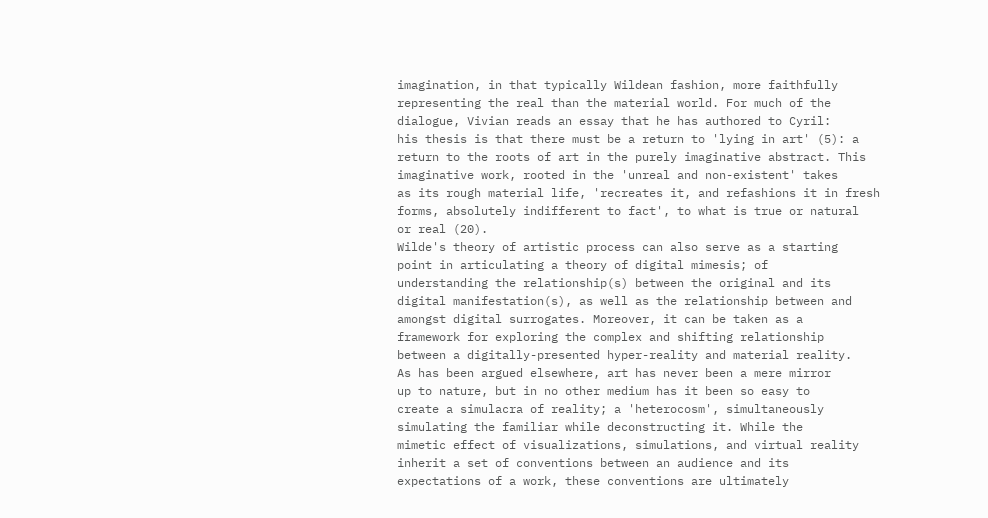imagination, in that typically Wildean fashion, more faithfully
representing the real than the material world. For much of the
dialogue, Vivian reads an essay that he has authored to Cyril:
his thesis is that there must be a return to 'lying in art' (5): a
return to the roots of art in the purely imaginative abstract. This
imaginative work, rooted in the 'unreal and non-existent' takes
as its rough material life, 'recreates it, and refashions it in fresh
forms, absolutely indifferent to fact', to what is true or natural
or real (20).
Wilde's theory of artistic process can also serve as a starting
point in articulating a theory of digital mimesis; of
understanding the relationship(s) between the original and its
digital manifestation(s), as well as the relationship between and
amongst digital surrogates. Moreover, it can be taken as a
framework for exploring the complex and shifting relationship
between a digitally-presented hyper-reality and material reality.
As has been argued elsewhere, art has never been a mere mirror
up to nature, but in no other medium has it been so easy to
create a simulacra of reality; a 'heterocosm', simultaneously
simulating the familiar while deconstructing it. While the
mimetic effect of visualizations, simulations, and virtual reality
inherit a set of conventions between an audience and its
expectations of a work, these conventions are ultimately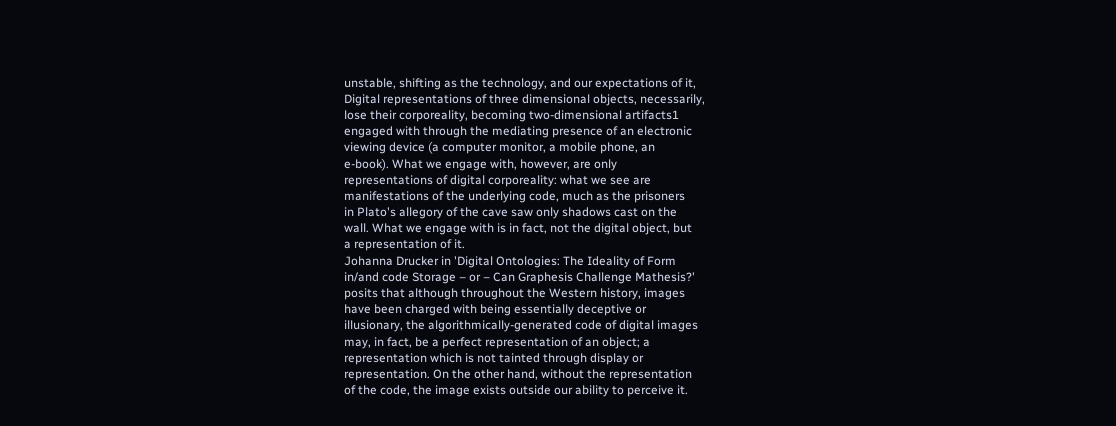unstable, shifting as the technology, and our expectations of it,
Digital representations of three dimensional objects, necessarily,
lose their corporeality, becoming two-dimensional artifacts1
engaged with through the mediating presence of an electronic
viewing device (a computer monitor, a mobile phone, an
e-book). What we engage with, however, are only
representations of digital corporeality: what we see are
manifestations of the underlying code, much as the prisoners
in Plato's allegory of the cave saw only shadows cast on the
wall. What we engage with is in fact, not the digital object, but
a representation of it.
Johanna Drucker in 'Digital Ontologies: The Ideality of Form
in/and code Storage – or – Can Graphesis Challenge Mathesis?'
posits that although throughout the Western history, images
have been charged with being essentially deceptive or
illusionary, the algorithmically-generated code of digital images
may, in fact, be a perfect representation of an object; a
representation which is not tainted through display or
representation. On the other hand, without the representation
of the code, the image exists outside our ability to perceive it.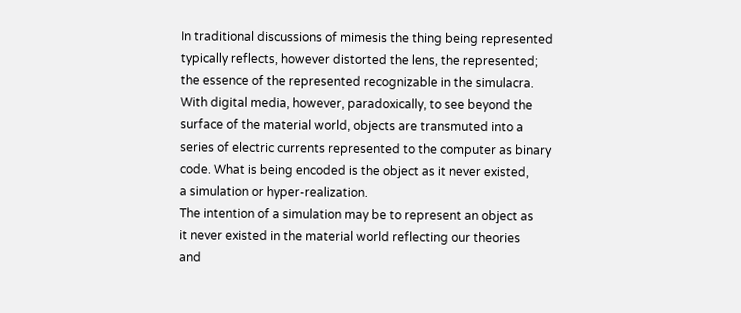In traditional discussions of mimesis the thing being represented
typically reflects, however distorted the lens, the represented;
the essence of the represented recognizable in the simulacra.
With digital media, however, paradoxically, to see beyond the
surface of the material world, objects are transmuted into a
series of electric currents represented to the computer as binary
code. What is being encoded is the object as it never existed,
a simulation or hyper-realization.
The intention of a simulation may be to represent an object as
it never existed in the material world reflecting our theories
and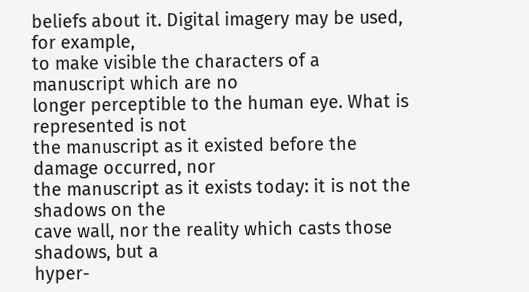beliefs about it. Digital imagery may be used, for example,
to make visible the characters of a manuscript which are no
longer perceptible to the human eye. What is represented is not
the manuscript as it existed before the damage occurred, nor
the manuscript as it exists today: it is not the shadows on the
cave wall, nor the reality which casts those shadows, but a
hyper-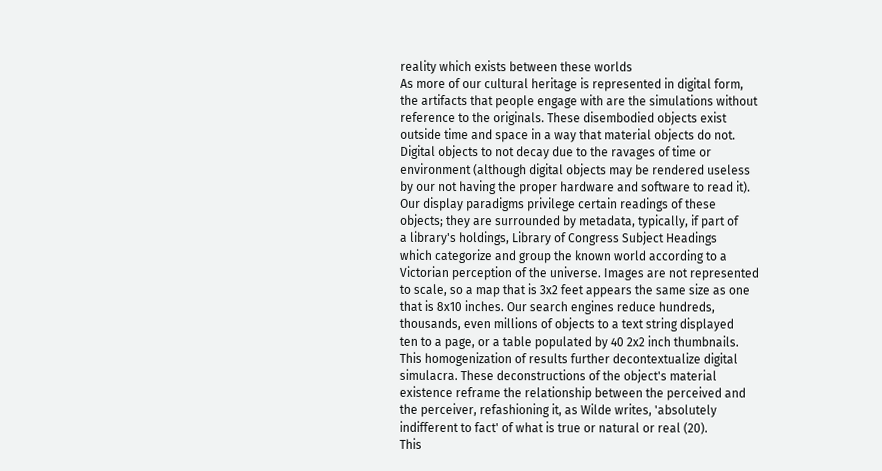reality which exists between these worlds
As more of our cultural heritage is represented in digital form,
the artifacts that people engage with are the simulations without
reference to the originals. These disembodied objects exist
outside time and space in a way that material objects do not.
Digital objects to not decay due to the ravages of time or
environment (although digital objects may be rendered useless
by our not having the proper hardware and software to read it).
Our display paradigms privilege certain readings of these
objects; they are surrounded by metadata, typically, if part of
a library's holdings, Library of Congress Subject Headings
which categorize and group the known world according to a
Victorian perception of the universe. Images are not represented
to scale, so a map that is 3x2 feet appears the same size as one
that is 8x10 inches. Our search engines reduce hundreds,
thousands, even millions of objects to a text string displayed
ten to a page, or a table populated by 40 2x2 inch thumbnails.
This homogenization of results further decontextualize digital
simulacra. These deconstructions of the object's material
existence reframe the relationship between the perceived and
the perceiver, refashioning it, as Wilde writes, 'absolutely
indifferent to fact' of what is true or natural or real (20).
This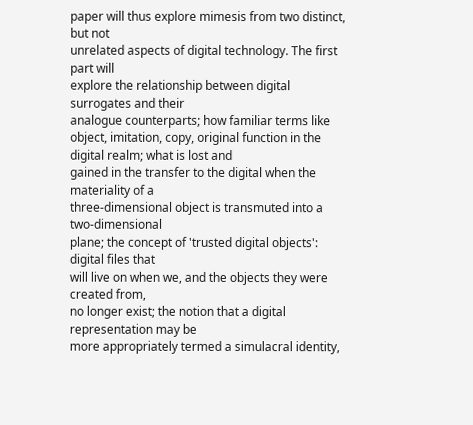paper will thus explore mimesis from two distinct, but not
unrelated aspects of digital technology. The first part will
explore the relationship between digital surrogates and their
analogue counterparts; how familiar terms like object, imitation, copy, original function in the digital realm; what is lost and
gained in the transfer to the digital when the materiality of a
three-dimensional object is transmuted into a two-dimensional
plane; the concept of 'trusted digital objects': digital files that
will live on when we, and the objects they were created from,
no longer exist; the notion that a digital representation may be
more appropriately termed a simulacral identity,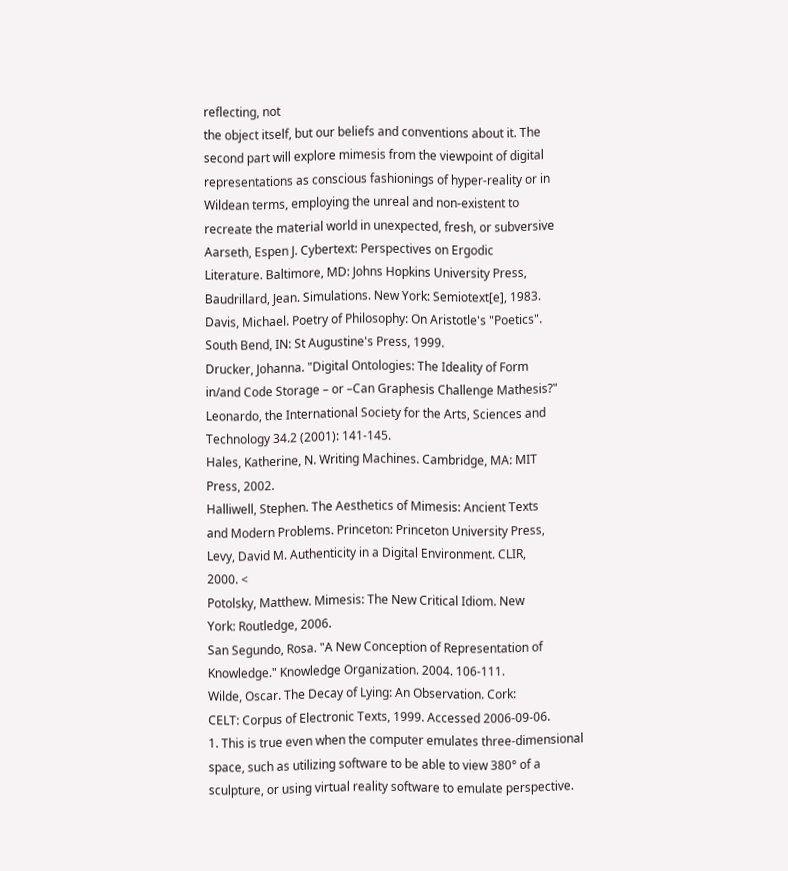reflecting, not
the object itself, but our beliefs and conventions about it. The
second part will explore mimesis from the viewpoint of digital
representations as conscious fashionings of hyper-reality or in
Wildean terms, employing the unreal and non-existent to
recreate the material world in unexpected, fresh, or subversive
Aarseth, Espen J. Cybertext: Perspectives on Ergodic
Literature. Baltimore, MD: Johns Hopkins University Press,
Baudrillard, Jean. Simulations. New York: Semiotext[e], 1983.
Davis, Michael. Poetry of Philosophy: On Aristotle's "Poetics".
South Bend, IN: St Augustine's Press, 1999.
Drucker, Johanna. "Digital Ontologies: The Ideality of Form
in/and Code Storage – or –Can Graphesis Challenge Mathesis?"
Leonardo, the International Society for the Arts, Sciences and
Technology 34.2 (2001): 141-145.
Hales, Katherine, N. Writing Machines. Cambridge, MA: MIT
Press, 2002.
Halliwell, Stephen. The Aesthetics of Mimesis: Ancient Texts
and Modern Problems. Princeton: Princeton University Press,
Levy, David M. Authenticity in a Digital Environment. CLIR,
2000. <
Potolsky, Matthew. Mimesis: The New Critical Idiom. New
York: Routledge, 2006.
San Segundo, Rosa. "A New Conception of Representation of
Knowledge." Knowledge Organization. 2004. 106-111.
Wilde, Oscar. The Decay of Lying: An Observation. Cork:
CELT: Corpus of Electronic Texts, 1999. Accessed 2006-09-06.
1. This is true even when the computer emulates three-dimensional
space, such as utilizing software to be able to view 380° of a
sculpture, or using virtual reality software to emulate perspective.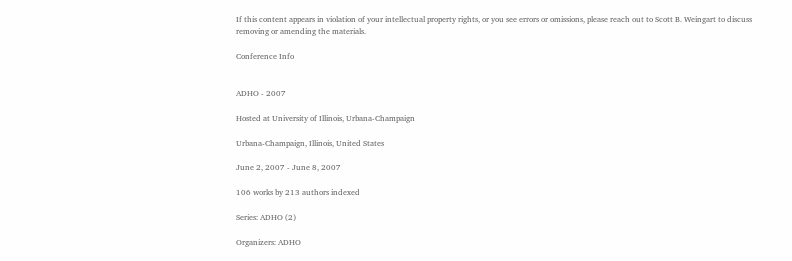If this content appears in violation of your intellectual property rights, or you see errors or omissions, please reach out to Scott B. Weingart to discuss removing or amending the materials.

Conference Info


ADHO - 2007

Hosted at University of Illinois, Urbana-Champaign

Urbana-Champaign, Illinois, United States

June 2, 2007 - June 8, 2007

106 works by 213 authors indexed

Series: ADHO (2)

Organizers: ADHO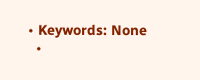• Keywords: None
  •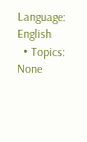Language: English
  • Topics: None